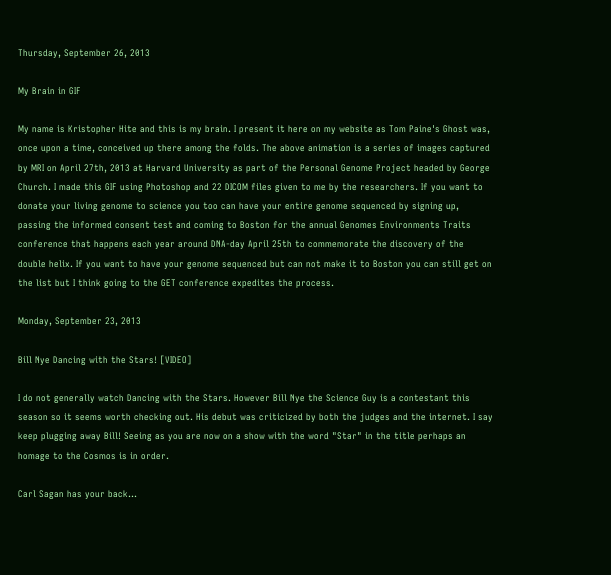Thursday, September 26, 2013

My Brain in GIF

My name is Kristopher Hite and this is my brain. I present it here on my website as Tom Paine's Ghost was, once upon a time, conceived up there among the folds. The above animation is a series of images captured by MRI on April 27th, 2013 at Harvard University as part of the Personal Genome Project headed by George Church. I made this GIF using Photoshop and 22 DICOM files given to me by the researchers. If you want to donate your living genome to science you too can have your entire genome sequenced by signing up, passing the informed consent test and coming to Boston for the annual Genomes Environments Traits conference that happens each year around DNA-day April 25th to commemorate the discovery of the double helix. If you want to have your genome sequenced but can not make it to Boston you can still get on the list but I think going to the GET conference expedites the process.

Monday, September 23, 2013

Bill Nye Dancing with the Stars! [VIDEO]

I do not generally watch Dancing with the Stars. However Bill Nye the Science Guy is a contestant this season so it seems worth checking out. His debut was criticized by both the judges and the internet. I say keep plugging away Bill! Seeing as you are now on a show with the word "Star" in the title perhaps an homage to the Cosmos is in order.

Carl Sagan has your back...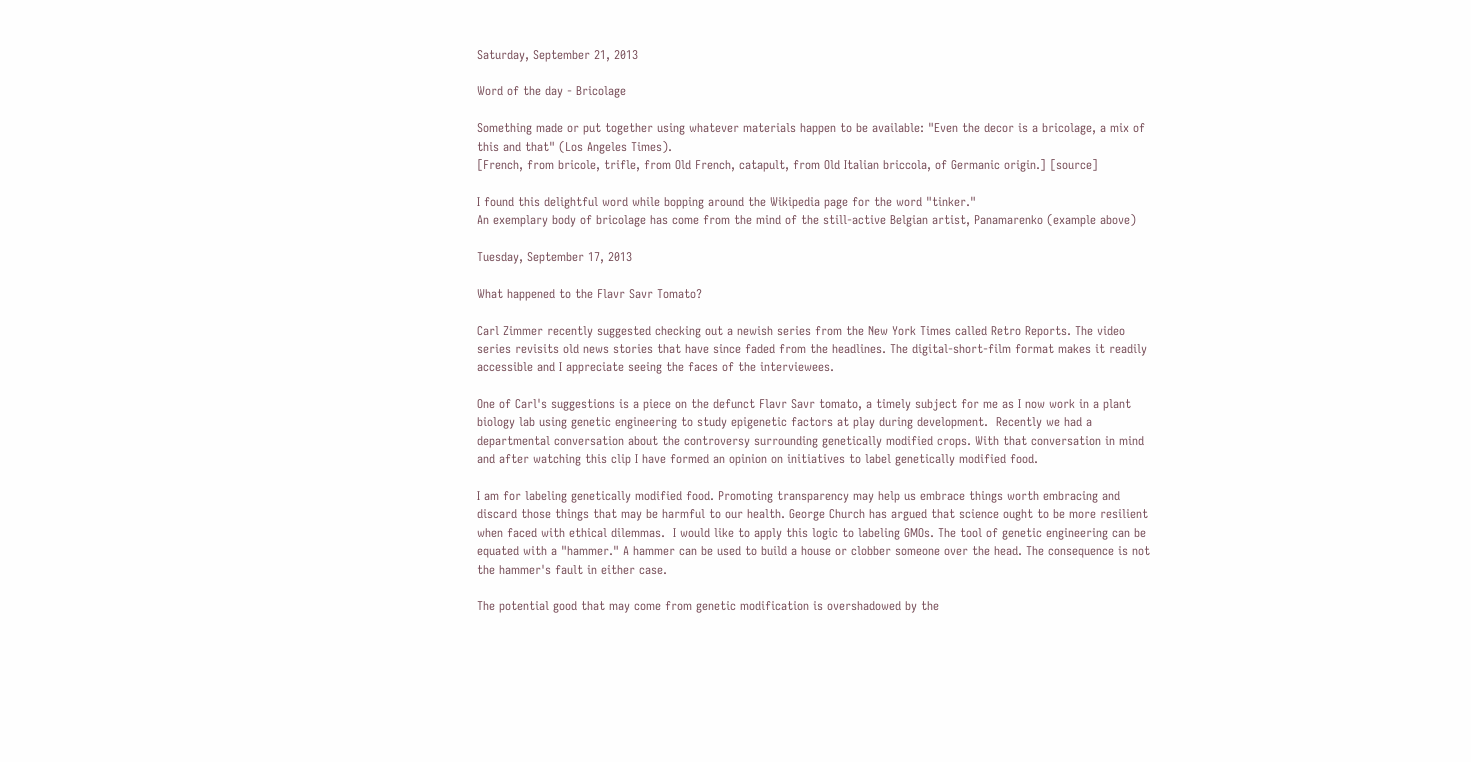Saturday, September 21, 2013

Word of the day - Bricolage

Something made or put together using whatever materials happen to be available: "Even the decor is a bricolage, a mix of this and that" (Los Angeles Times).
[French, from bricole, trifle, from Old French, catapult, from Old Italian briccola, of Germanic origin.] [source]

I found this delightful word while bopping around the Wikipedia page for the word "tinker."
An exemplary body of bricolage has come from the mind of the still-active Belgian artist, Panamarenko (example above)

Tuesday, September 17, 2013

What happened to the Flavr Savr Tomato?

Carl Zimmer recently suggested checking out a newish series from the New York Times called Retro Reports. The video series revisits old news stories that have since faded from the headlines. The digital-short-film format makes it readily accessible and I appreciate seeing the faces of the interviewees.

One of Carl's suggestions is a piece on the defunct Flavr Savr tomato, a timely subject for me as I now work in a plant biology lab using genetic engineering to study epigenetic factors at play during development.  Recently we had a departmental conversation about the controversy surrounding genetically modified crops. With that conversation in mind and after watching this clip I have formed an opinion on initiatives to label genetically modified food.

I am for labeling genetically modified food. Promoting transparency may help us embrace things worth embracing and discard those things that may be harmful to our health. George Church has argued that science ought to be more resilient when faced with ethical dilemmas.  I would like to apply this logic to labeling GMOs. The tool of genetic engineering can be equated with a "hammer." A hammer can be used to build a house or clobber someone over the head. The consequence is not the hammer's fault in either case.

The potential good that may come from genetic modification is overshadowed by the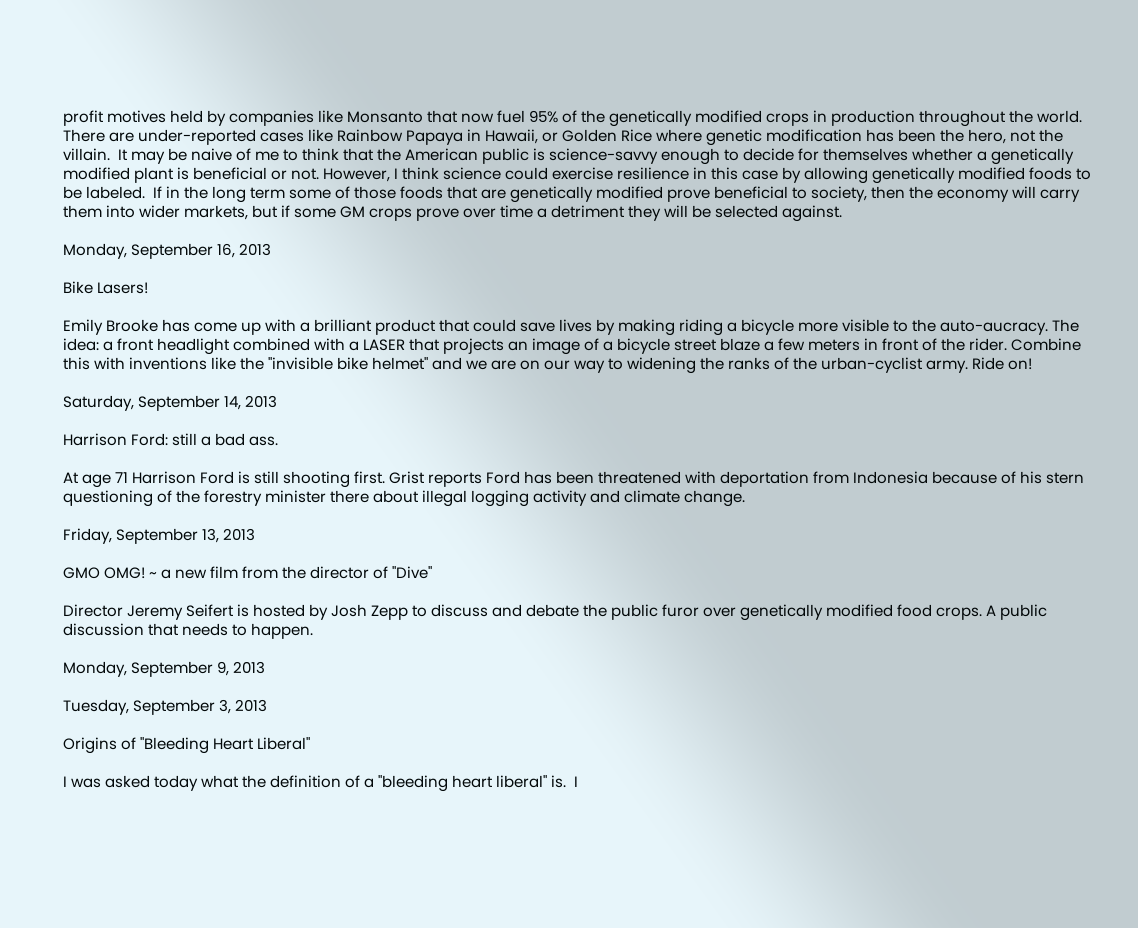profit motives held by companies like Monsanto that now fuel 95% of the genetically modified crops in production throughout the world. There are under-reported cases like Rainbow Papaya in Hawaii, or Golden Rice where genetic modification has been the hero, not the villain.  It may be naive of me to think that the American public is science-savvy enough to decide for themselves whether a genetically modified plant is beneficial or not. However, I think science could exercise resilience in this case by allowing genetically modified foods to be labeled.  If in the long term some of those foods that are genetically modified prove beneficial to society, then the economy will carry them into wider markets, but if some GM crops prove over time a detriment they will be selected against.

Monday, September 16, 2013

Bike Lasers!

Emily Brooke has come up with a brilliant product that could save lives by making riding a bicycle more visible to the auto-aucracy. The idea: a front headlight combined with a LASER that projects an image of a bicycle street blaze a few meters in front of the rider. Combine this with inventions like the "invisible bike helmet" and we are on our way to widening the ranks of the urban-cyclist army. Ride on!

Saturday, September 14, 2013

Harrison Ford: still a bad ass.

At age 71 Harrison Ford is still shooting first. Grist reports Ford has been threatened with deportation from Indonesia because of his stern questioning of the forestry minister there about illegal logging activity and climate change.

Friday, September 13, 2013

GMO OMG! ~ a new film from the director of "Dive"

Director Jeremy Seifert is hosted by Josh Zepp to discuss and debate the public furor over genetically modified food crops. A public discussion that needs to happen.

Monday, September 9, 2013

Tuesday, September 3, 2013

Origins of "Bleeding Heart Liberal"

I was asked today what the definition of a "bleeding heart liberal" is.  I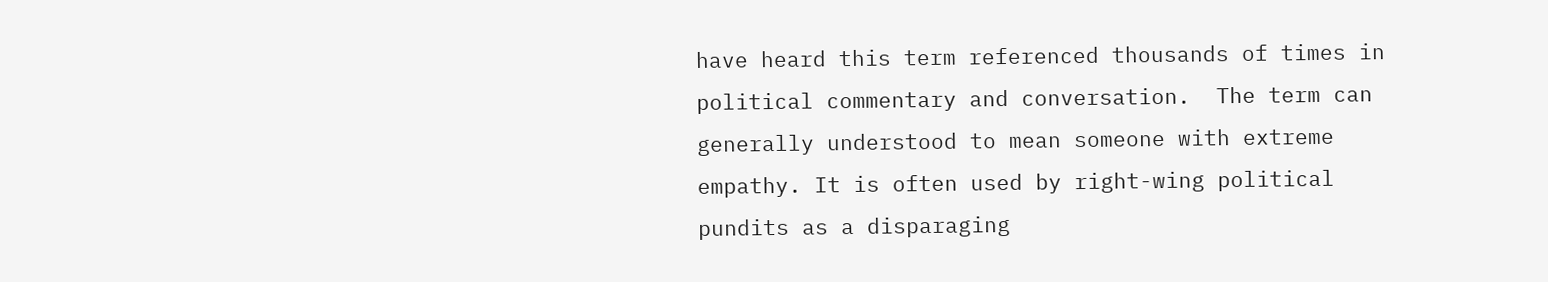have heard this term referenced thousands of times in political commentary and conversation.  The term can generally understood to mean someone with extreme empathy. It is often used by right-wing political pundits as a disparaging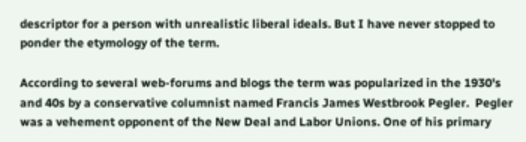descriptor for a person with unrealistic liberal ideals. But I have never stopped to ponder the etymology of the term.

According to several web-forums and blogs the term was popularized in the 1930's and 40s by a conservative columnist named Francis James Westbrook Pegler.  Pegler was a vehement opponent of the New Deal and Labor Unions. One of his primary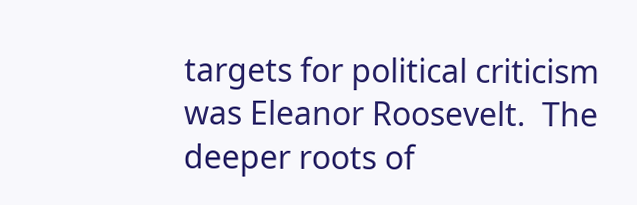targets for political criticism was Eleanor Roosevelt.  The deeper roots of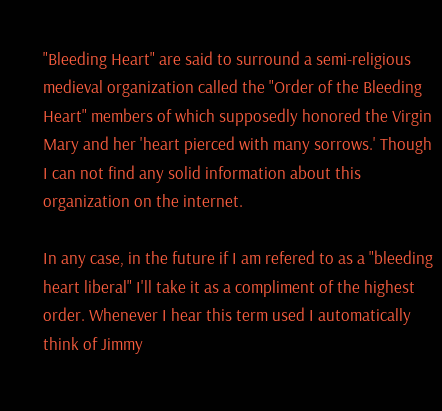"Bleeding Heart" are said to surround a semi-religious medieval organization called the "Order of the Bleeding Heart" members of which supposedly honored the Virgin Mary and her 'heart pierced with many sorrows.' Though I can not find any solid information about this organization on the internet.

In any case, in the future if I am refered to as a "bleeding heart liberal" I'll take it as a compliment of the highest order. Whenever I hear this term used I automatically think of Jimmy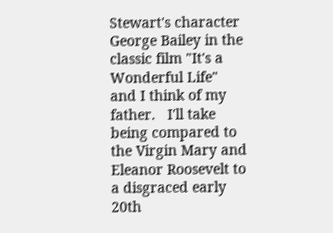Stewart's character George Bailey in the classic film "It's a Wonderful Life" and I think of my father.   I'll take being compared to the Virgin Mary and Eleanor Roosevelt to a disgraced early 20th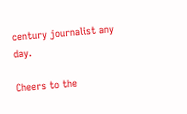century journalist any day.

Cheers to the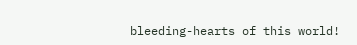bleeding-hearts of this world!